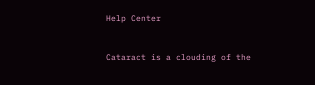Help Center


Cataract is a clouding of the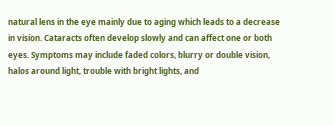natural lens in the eye mainly due to aging which leads to a decrease in vision. Cataracts often develop slowly and can affect one or both eyes. Symptoms may include faded colors, blurry or double vision, halos around light, trouble with bright lights, and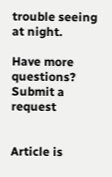trouble seeing at night.

Have more questions? Submit a request


Article is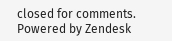closed for comments.
Powered by Zendesk